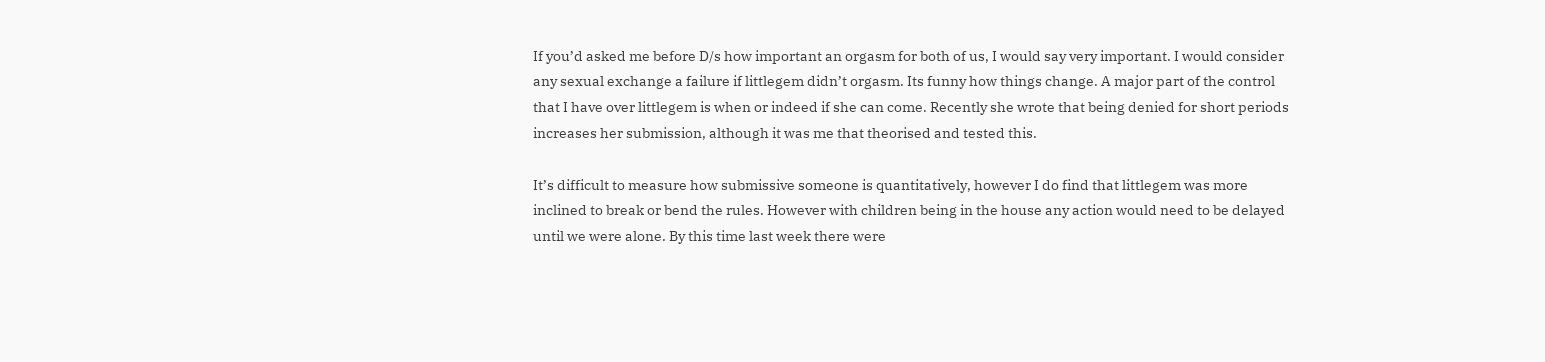If you’d asked me before D/s how important an orgasm for both of us, I would say very important. I would consider any sexual exchange a failure if littlegem didn’t orgasm. Its funny how things change. A major part of the control that I have over littlegem is when or indeed if she can come. Recently she wrote that being denied for short periods increases her submission, although it was me that theorised and tested this.

It’s difficult to measure how submissive someone is quantitatively, however I do find that littlegem was more inclined to break or bend the rules. However with children being in the house any action would need to be delayed until we were alone. By this time last week there were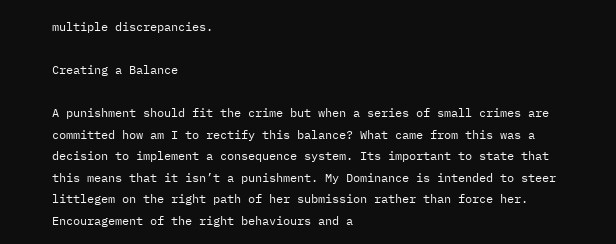multiple discrepancies.

Creating a Balance

A punishment should fit the crime but when a series of small crimes are committed how am I to rectify this balance? What came from this was a decision to implement a consequence system. Its important to state that this means that it isn’t a punishment. My Dominance is intended to steer littlegem on the right path of her submission rather than force her. Encouragement of the right behaviours and a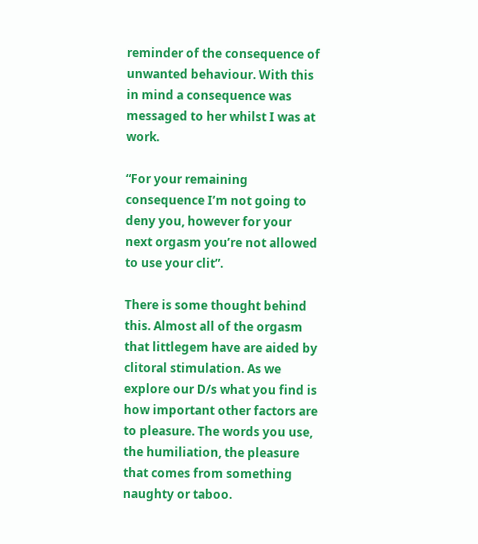reminder of the consequence of unwanted behaviour. With this in mind a consequence was messaged to her whilst I was at work.

“For your remaining consequence I’m not going to deny you, however for your next orgasm you’re not allowed to use your clit”.

There is some thought behind this. Almost all of the orgasm that littlegem have are aided by clitoral stimulation. As we explore our D/s what you find is how important other factors are to pleasure. The words you use, the humiliation, the pleasure that comes from something naughty or taboo.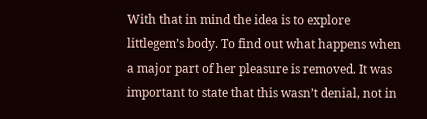With that in mind the idea is to explore littlegem’s body. To find out what happens when a major part of her pleasure is removed. It was important to state that this wasn’t denial, not in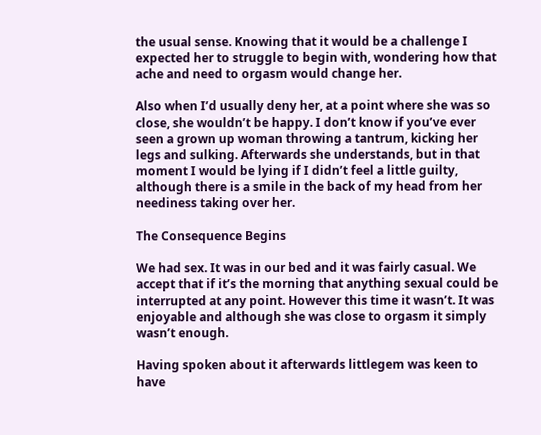the usual sense. Knowing that it would be a challenge I expected her to struggle to begin with, wondering how that ache and need to orgasm would change her.

Also when I’d usually deny her, at a point where she was so close, she wouldn’t be happy. I don’t know if you’ve ever seen a grown up woman throwing a tantrum, kicking her legs and sulking. Afterwards she understands, but in that moment I would be lying if I didn’t feel a little guilty, although there is a smile in the back of my head from her neediness taking over her.

The Consequence Begins

We had sex. It was in our bed and it was fairly casual. We accept that if it’s the morning that anything sexual could be interrupted at any point. However this time it wasn’t. It was enjoyable and although she was close to orgasm it simply wasn’t enough.

Having spoken about it afterwards littlegem was keen to have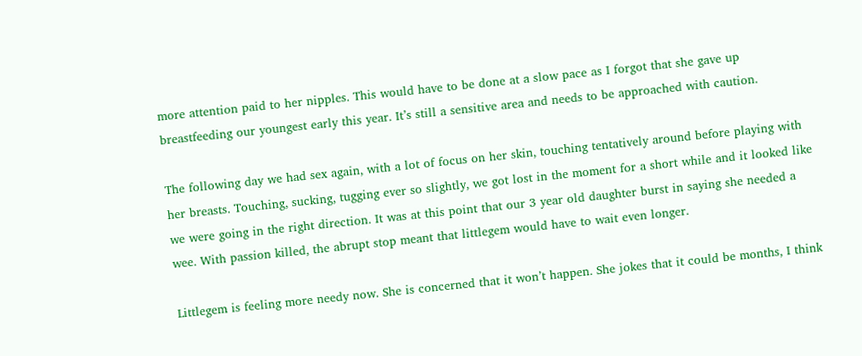more attention paid to her nipples. This would have to be done at a slow pace as I forgot that she gave up breastfeeding our youngest early this year. It’s still a sensitive area and needs to be approached with caution.

The following day we had sex again, with a lot of focus on her skin, touching tentatively around before playing with her breasts. Touching, sucking, tugging ever so slightly, we got lost in the moment for a short while and it looked like we were going in the right direction. It was at this point that our 3 year old daughter burst in saying she needed a wee. With passion killed, the abrupt stop meant that littlegem would have to wait even longer.

Littlegem is feeling more needy now. She is concerned that it won’t happen. She jokes that it could be months, I think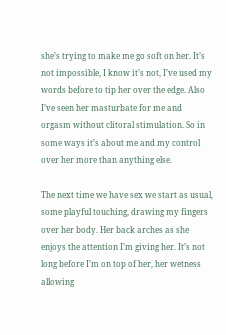she’s trying to make me go soft on her. It’s not impossible, I know it’s not, I’ve used my words before to tip her over the edge. Also I’ve seen her masturbate for me and orgasm without clitoral stimulation. So in some ways it’s about me and my control over her more than anything else.

The next time we have sex we start as usual, some playful touching, drawing my fingers over her body. Her back arches as she enjoys the attention I’m giving her. It’s not long before I’m on top of her, her wetness allowing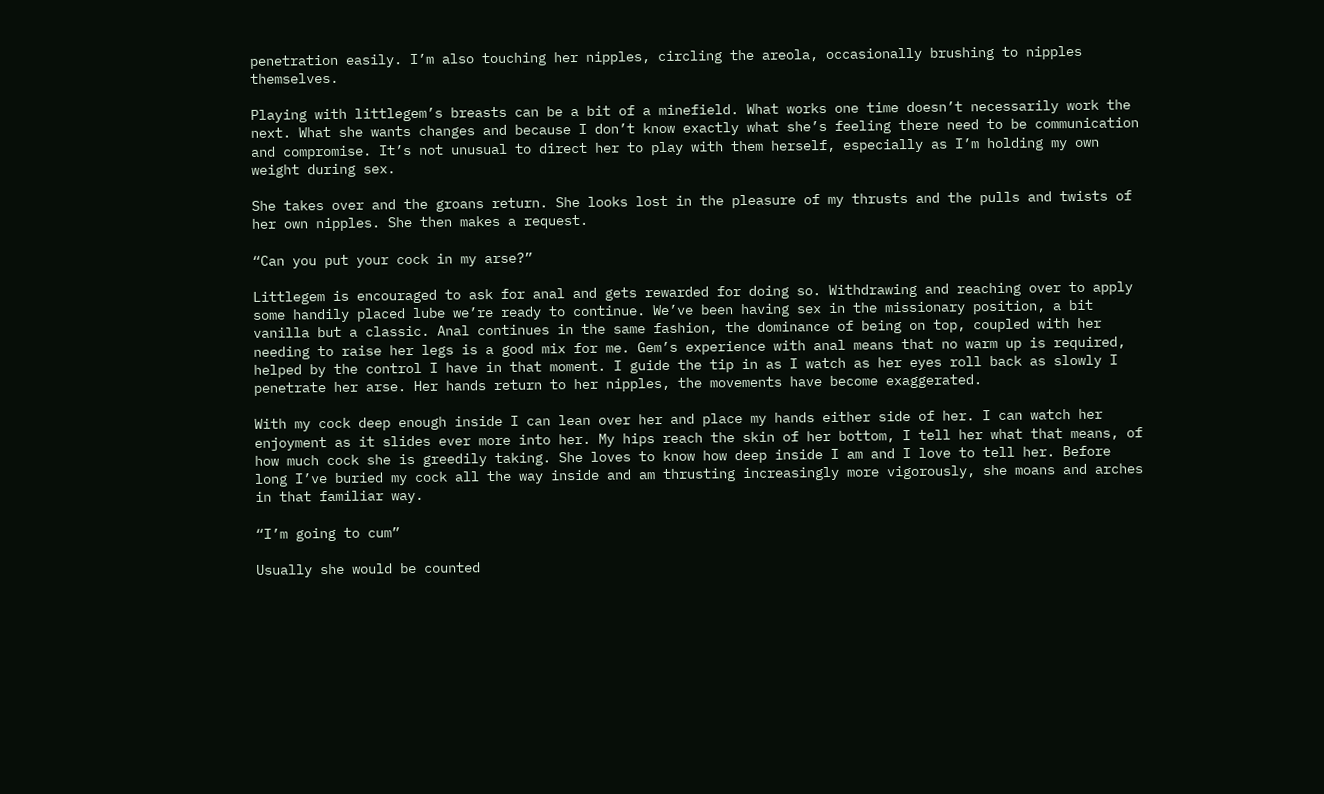penetration easily. I’m also touching her nipples, circling the areola, occasionally brushing to nipples themselves.

Playing with littlegem’s breasts can be a bit of a minefield. What works one time doesn’t necessarily work the next. What she wants changes and because I don’t know exactly what she’s feeling there need to be communication and compromise. It’s not unusual to direct her to play with them herself, especially as I’m holding my own weight during sex.

She takes over and the groans return. She looks lost in the pleasure of my thrusts and the pulls and twists of her own nipples. She then makes a request.

“Can you put your cock in my arse?”

Littlegem is encouraged to ask for anal and gets rewarded for doing so. Withdrawing and reaching over to apply some handily placed lube we’re ready to continue. We’ve been having sex in the missionary position, a bit vanilla but a classic. Anal continues in the same fashion, the dominance of being on top, coupled with her needing to raise her legs is a good mix for me. Gem’s experience with anal means that no warm up is required, helped by the control I have in that moment. I guide the tip in as I watch as her eyes roll back as slowly I penetrate her arse. Her hands return to her nipples, the movements have become exaggerated.

With my cock deep enough inside I can lean over her and place my hands either side of her. I can watch her enjoyment as it slides ever more into her. My hips reach the skin of her bottom, I tell her what that means, of how much cock she is greedily taking. She loves to know how deep inside I am and I love to tell her. Before long I’ve buried my cock all the way inside and am thrusting increasingly more vigorously, she moans and arches in that familiar way.

“I’m going to cum”

Usually she would be counted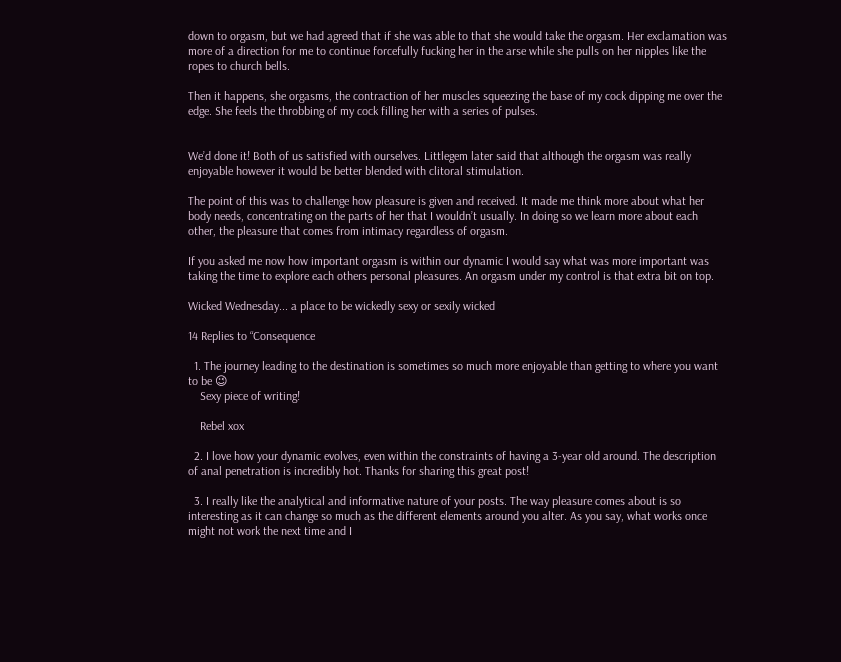down to orgasm, but we had agreed that if she was able to that she would take the orgasm. Her exclamation was more of a direction for me to continue forcefully fucking her in the arse while she pulls on her nipples like the ropes to church bells.

Then it happens, she orgasms, the contraction of her muscles squeezing the base of my cock dipping me over the edge. She feels the throbbing of my cock filling her with a series of pulses.


We’d done it! Both of us satisfied with ourselves. Littlegem later said that although the orgasm was really enjoyable however it would be better blended with clitoral stimulation.

The point of this was to challenge how pleasure is given and received. It made me think more about what her body needs, concentrating on the parts of her that I wouldn’t usually. In doing so we learn more about each other, the pleasure that comes from intimacy regardless of orgasm.

If you asked me now how important orgasm is within our dynamic I would say what was more important was taking the time to explore each others personal pleasures. An orgasm under my control is that extra bit on top.

Wicked Wednesday... a place to be wickedly sexy or sexily wicked

14 Replies to “Consequence

  1. The journey leading to the destination is sometimes so much more enjoyable than getting to where you want to be 😉
    Sexy piece of writing!

    Rebel xox

  2. I love how your dynamic evolves, even within the constraints of having a 3-year old around. The description of anal penetration is incredibly hot. Thanks for sharing this great post!

  3. I really like the analytical and informative nature of your posts. The way pleasure comes about is so interesting as it can change so much as the different elements around you alter. As you say, what works once might not work the next time and I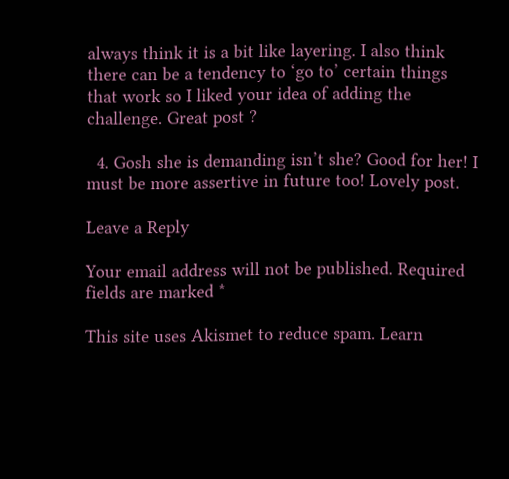always think it is a bit like layering. I also think there can be a tendency to ‘go to’ certain things that work so I liked your idea of adding the challenge. Great post ?

  4. Gosh she is demanding isn’t she? Good for her! I must be more assertive in future too! Lovely post.

Leave a Reply

Your email address will not be published. Required fields are marked *

This site uses Akismet to reduce spam. Learn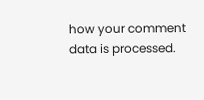how your comment data is processed.